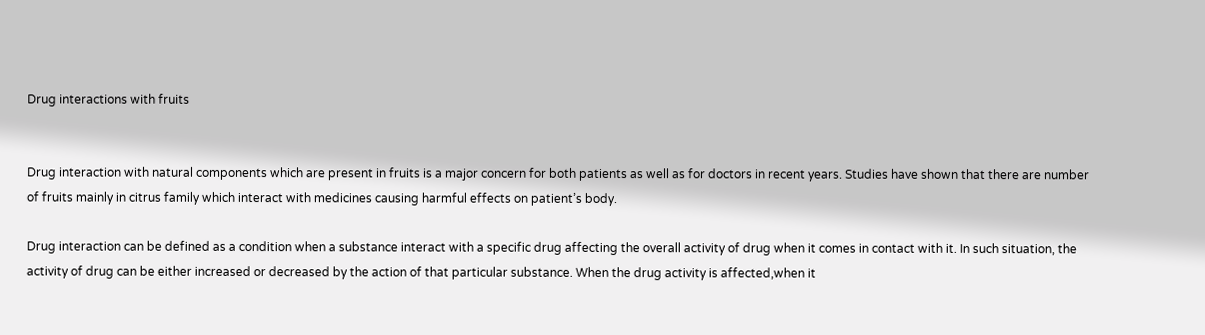Drug interactions with fruits


Drug interaction with natural components which are present in fruits is a major concern for both patients as well as for doctors in recent years. Studies have shown that there are number of fruits mainly in citrus family which interact with medicines causing harmful effects on patient’s body.

Drug interaction can be defined as a condition when a substance interact with a specific drug affecting the overall activity of drug when it comes in contact with it. In such situation, the activity of drug can be either increased or decreased by the action of that particular substance. When the drug activity is affected,when it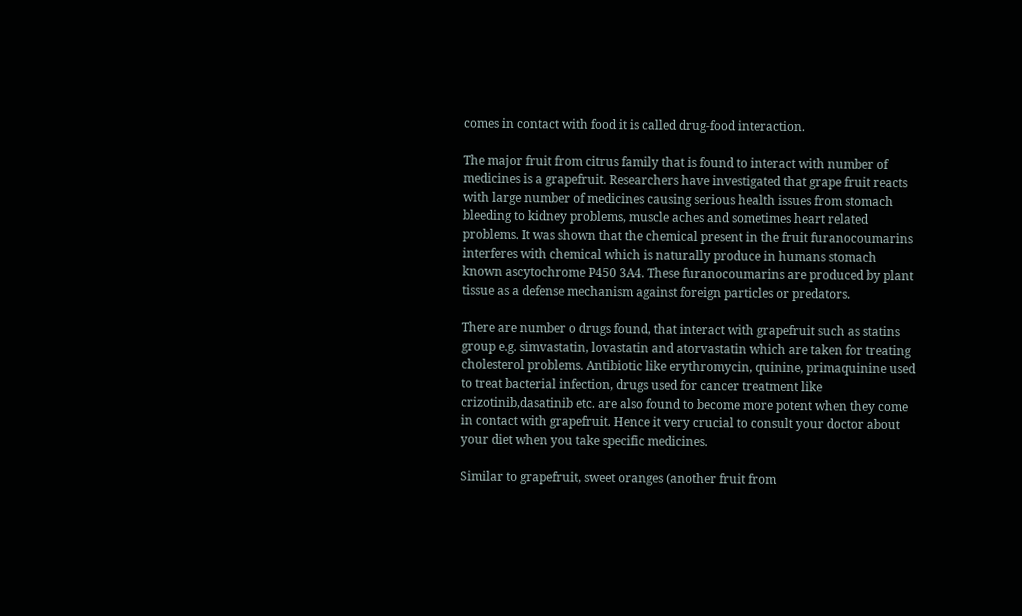comes in contact with food it is called drug-food interaction.

The major fruit from citrus family that is found to interact with number of medicines is a grapefruit. Researchers have investigated that grape fruit reacts with large number of medicines causing serious health issues from stomach bleeding to kidney problems, muscle aches and sometimes heart related problems. It was shown that the chemical present in the fruit furanocoumarins interferes with chemical which is naturally produce in humans stomach known ascytochrome P450 3A4. These furanocoumarins are produced by plant tissue as a defense mechanism against foreign particles or predators.

There are number o drugs found, that interact with grapefruit such as statins group e.g. simvastatin, lovastatin and atorvastatin which are taken for treating cholesterol problems. Antibiotic like erythromycin, quinine, primaquinine used to treat bacterial infection, drugs used for cancer treatment like crizotinib,dasatinib etc. are also found to become more potent when they come in contact with grapefruit. Hence it very crucial to consult your doctor about your diet when you take specific medicines.

Similar to grapefruit, sweet oranges (another fruit from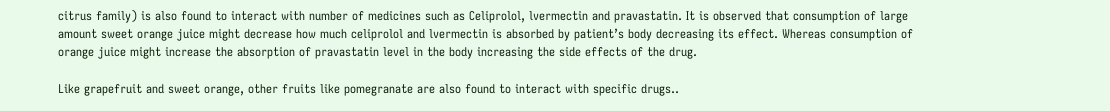citrus family) is also found to interact with number of medicines such as Celiprolol, lvermectin and pravastatin. It is observed that consumption of large amount sweet orange juice might decrease how much celiprolol and lvermectin is absorbed by patient’s body decreasing its effect. Whereas consumption of orange juice might increase the absorption of pravastatin level in the body increasing the side effects of the drug.

Like grapefruit and sweet orange, other fruits like pomegranate are also found to interact with specific drugs..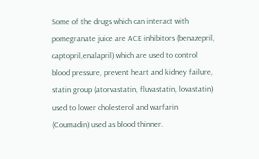Some of the drugs which can interact with pomegranate juice are ACE inhibitors (benazepril, captopril,enalapril) which are used to control blood pressure, prevent heart and kidney failure, statin group (atorvastatin, fluvastatin, lovastatin) used to lower cholesterol and warfarin (Coumadin) used as blood thinner.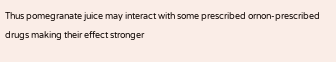Thus pomegranate juice may interact with some prescribed ornon-prescribed drugs making their effect stronger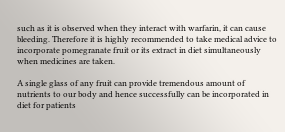such as it is observed when they interact with warfarin, it can cause bleeding. Therefore it is highly recommended to take medical advice to incorporate pomegranate fruit or its extract in diet simultaneously when medicines are taken.

A single glass of any fruit can provide tremendous amount of nutrients to our body and hence successfully can be incorporated in diet for patients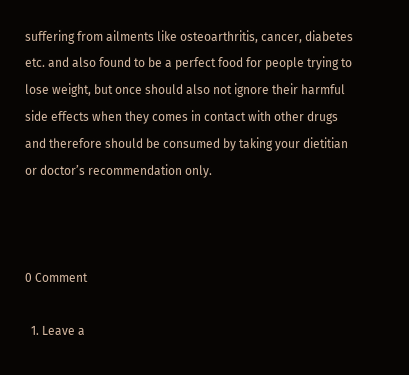suffering from ailments like osteoarthritis, cancer, diabetes etc. and also found to be a perfect food for people trying to lose weight, but once should also not ignore their harmful side effects when they comes in contact with other drugs and therefore should be consumed by taking your dietitian or doctor’s recommendation only.



0 Comment

  1. Leave a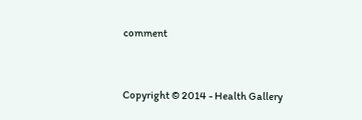comment


Copyright © 2014 - Health Gallery